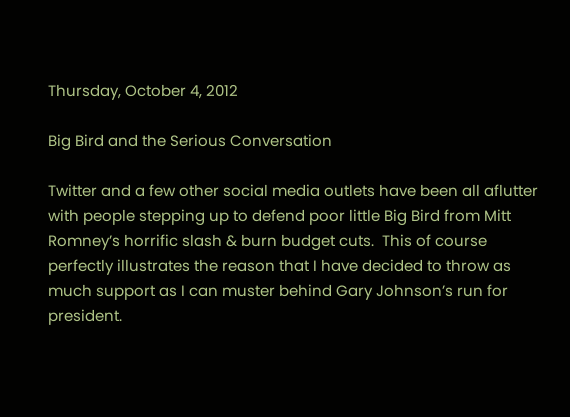Thursday, October 4, 2012

Big Bird and the Serious Conversation

Twitter and a few other social media outlets have been all aflutter with people stepping up to defend poor little Big Bird from Mitt Romney’s horrific slash & burn budget cuts.  This of course perfectly illustrates the reason that I have decided to throw as much support as I can muster behind Gary Johnson’s run for president.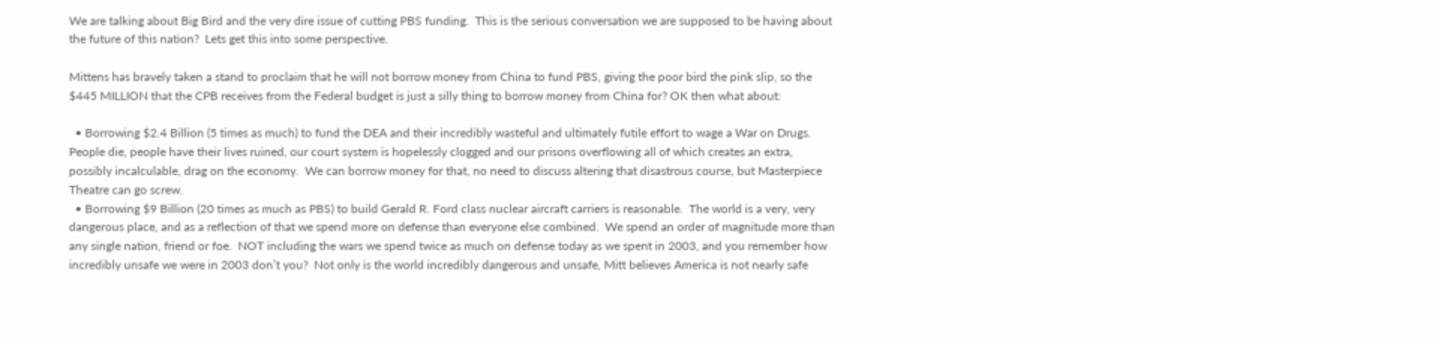We are talking about Big Bird and the very dire issue of cutting PBS funding.  This is the serious conversation we are supposed to be having about the future of this nation?  Lets get this into some perspective.

Mittens has bravely taken a stand to proclaim that he will not borrow money from China to fund PBS, giving the poor bird the pink slip, so the $445 MILLION that the CPB receives from the Federal budget is just a silly thing to borrow money from China for? OK then what about:

  • Borrowing $2.4 Billion (5 times as much) to fund the DEA and their incredibly wasteful and ultimately futile effort to wage a War on Drugs.  People die, people have their lives ruined, our court system is hopelessly clogged and our prisons overflowing all of which creates an extra, possibly incalculable, drag on the economy.  We can borrow money for that, no need to discuss altering that disastrous course, but Masterpiece Theatre can go screw.
  • Borrowing $9 Billion (20 times as much as PBS) to build Gerald R. Ford class nuclear aircraft carriers is reasonable.  The world is a very, very dangerous place, and as a reflection of that we spend more on defense than everyone else combined.  We spend an order of magnitude more than any single nation, friend or foe.  NOT including the wars we spend twice as much on defense today as we spent in 2003, and you remember how incredibly unsafe we were in 2003 don’t you?  Not only is the world incredibly dangerous and unsafe, Mitt believes America is not nearly safe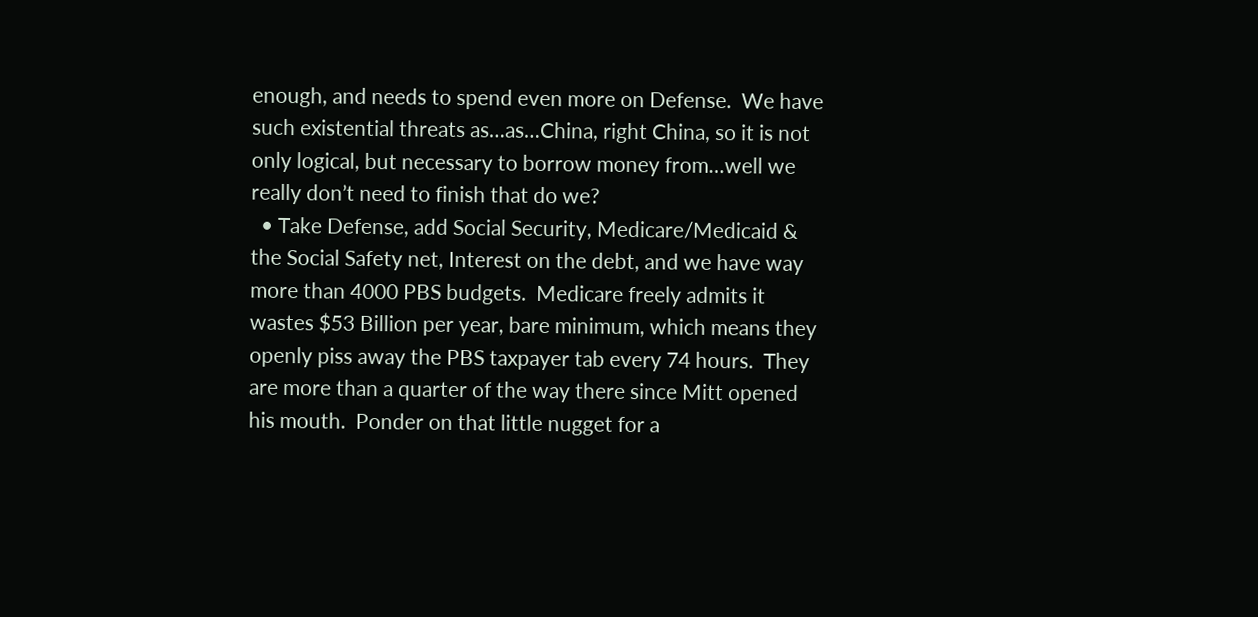enough, and needs to spend even more on Defense.  We have such existential threats as…as…China, right China, so it is not only logical, but necessary to borrow money from…well we really don’t need to finish that do we?
  • Take Defense, add Social Security, Medicare/Medicaid & the Social Safety net, Interest on the debt, and we have way more than 4000 PBS budgets.  Medicare freely admits it wastes $53 Billion per year, bare minimum, which means they openly piss away the PBS taxpayer tab every 74 hours.  They are more than a quarter of the way there since Mitt opened his mouth.  Ponder on that little nugget for a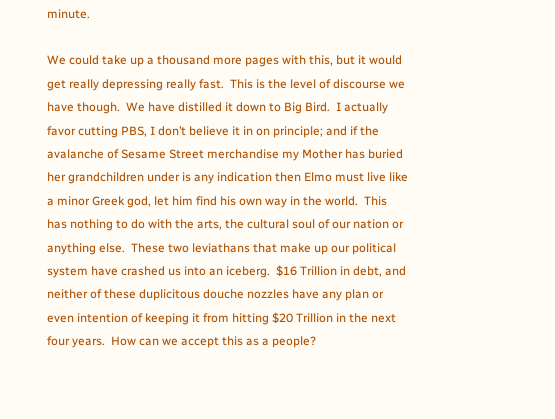minute.

We could take up a thousand more pages with this, but it would get really depressing really fast.  This is the level of discourse we have though.  We have distilled it down to Big Bird.  I actually favor cutting PBS, I don’t believe it in on principle; and if the avalanche of Sesame Street merchandise my Mother has buried her grandchildren under is any indication then Elmo must live like a minor Greek god, let him find his own way in the world.  This has nothing to do with the arts, the cultural soul of our nation or anything else.  These two leviathans that make up our political system have crashed us into an iceberg.  $16 Trillion in debt, and neither of these duplicitous douche nozzles have any plan or even intention of keeping it from hitting $20 Trillion in the next four years.  How can we accept this as a people?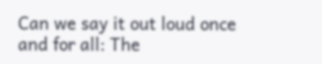Can we say it out loud once and for all: The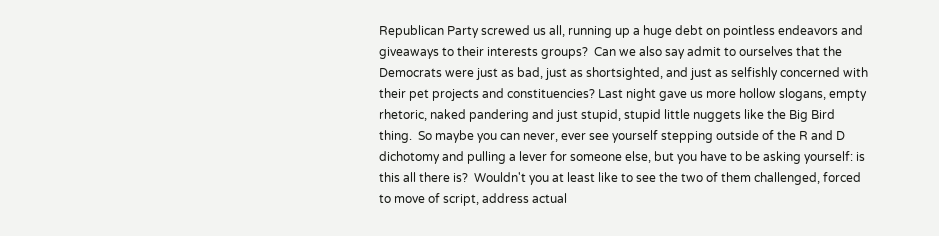Republican Party screwed us all, running up a huge debt on pointless endeavors and giveaways to their interests groups?  Can we also say admit to ourselves that the Democrats were just as bad, just as shortsighted, and just as selfishly concerned with their pet projects and constituencies? Last night gave us more hollow slogans, empty rhetoric, naked pandering and just stupid, stupid little nuggets like the Big Bird thing.  So maybe you can never, ever see yourself stepping outside of the R and D dichotomy and pulling a lever for someone else, but you have to be asking yourself: is this all there is?  Wouldn't you at least like to see the two of them challenged, forced to move of script, address actual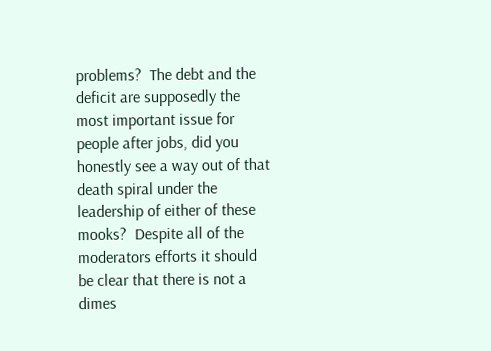problems?  The debt and the deficit are supposedly the most important issue for people after jobs, did you honestly see a way out of that death spiral under the leadership of either of these mooks?  Despite all of the moderators efforts it should be clear that there is not a dimes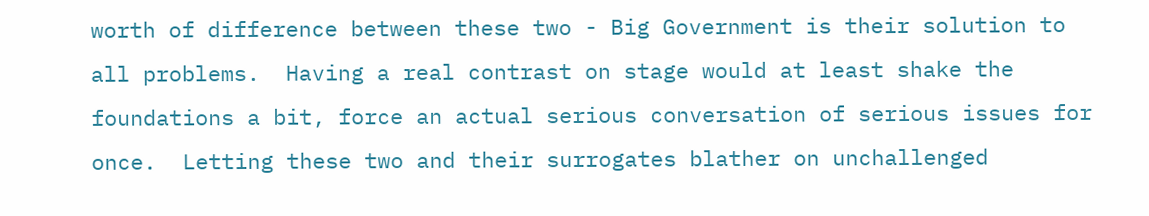worth of difference between these two - Big Government is their solution to all problems.  Having a real contrast on stage would at least shake the foundations a bit, force an actual serious conversation of serious issues for once.  Letting these two and their surrogates blather on unchallenged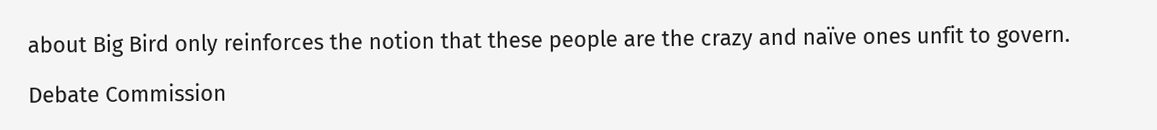about Big Bird only reinforces the notion that these people are the crazy and naïve ones unfit to govern.

Debate Commission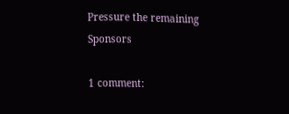Pressure the remaining Sponsors

1 comment: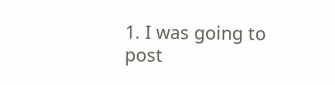1. I was going to post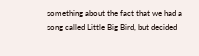something about the fact that we had a song called Little Big Bird, but decided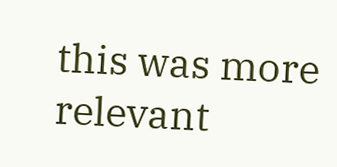this was more relevant